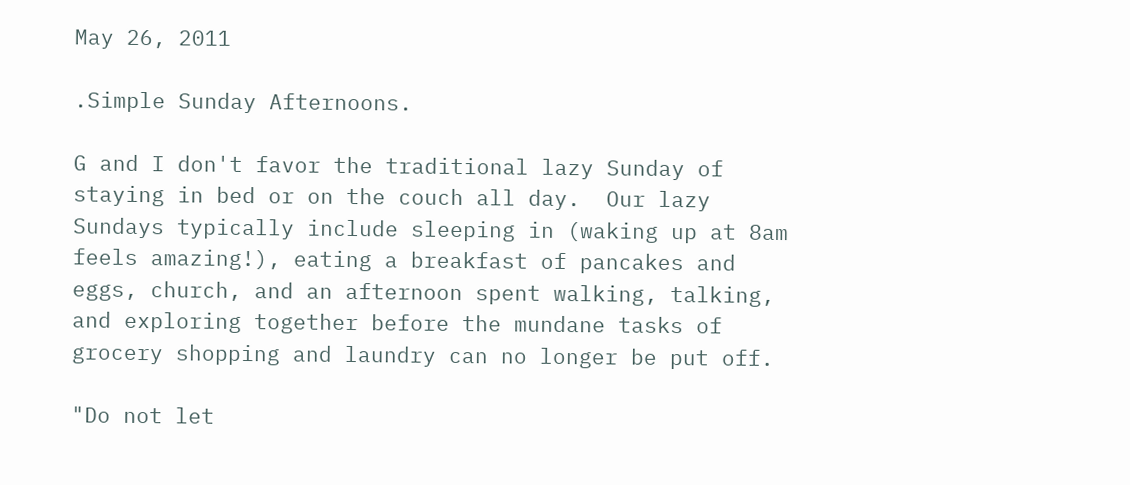May 26, 2011

.Simple Sunday Afternoons.

G and I don't favor the traditional lazy Sunday of staying in bed or on the couch all day.  Our lazy Sundays typically include sleeping in (waking up at 8am feels amazing!), eating a breakfast of pancakes and eggs, church, and an afternoon spent walking, talking, and exploring together before the mundane tasks of grocery shopping and laundry can no longer be put off.

"Do not let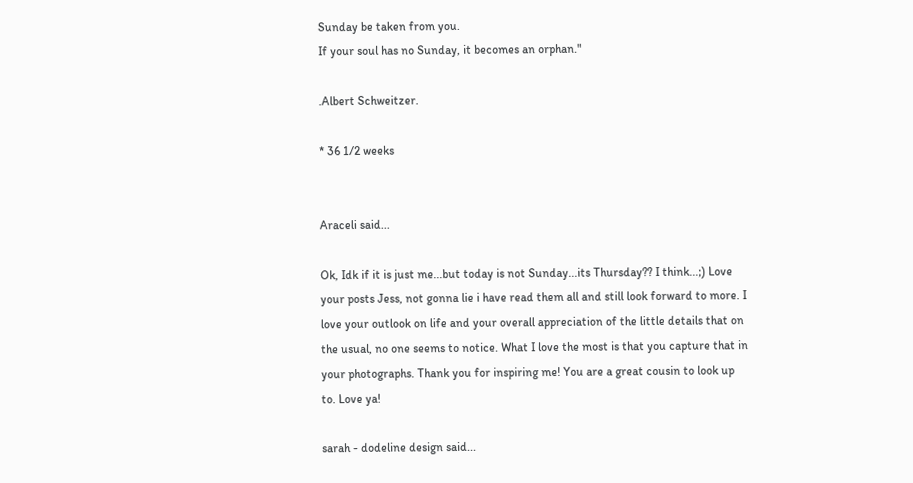Sunday be taken from you.
If your soul has no Sunday, it becomes an orphan."

.Albert Schweitzer.

* 36 1/2 weeks


Araceli said...

Ok, Idk if it is just me...but today is not Sunday...its Thursday?? I think...;) Love your posts Jess, not gonna lie i have read them all and still look forward to more. I love your outlook on life and your overall appreciation of the little details that on the usual, no one seems to notice. What I love the most is that you capture that in your photographs. Thank you for inspiring me! You are a great cousin to look up to. Love ya!

sarah - dodeline design said...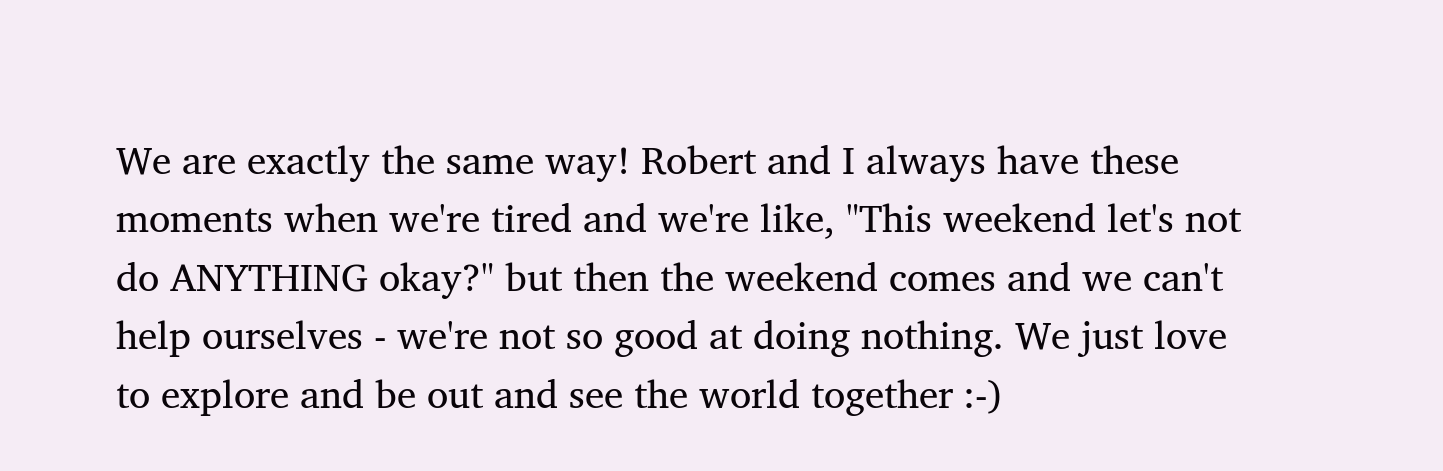We are exactly the same way! Robert and I always have these moments when we're tired and we're like, "This weekend let's not do ANYTHING okay?" but then the weekend comes and we can't help ourselves - we're not so good at doing nothing. We just love to explore and be out and see the world together :-)